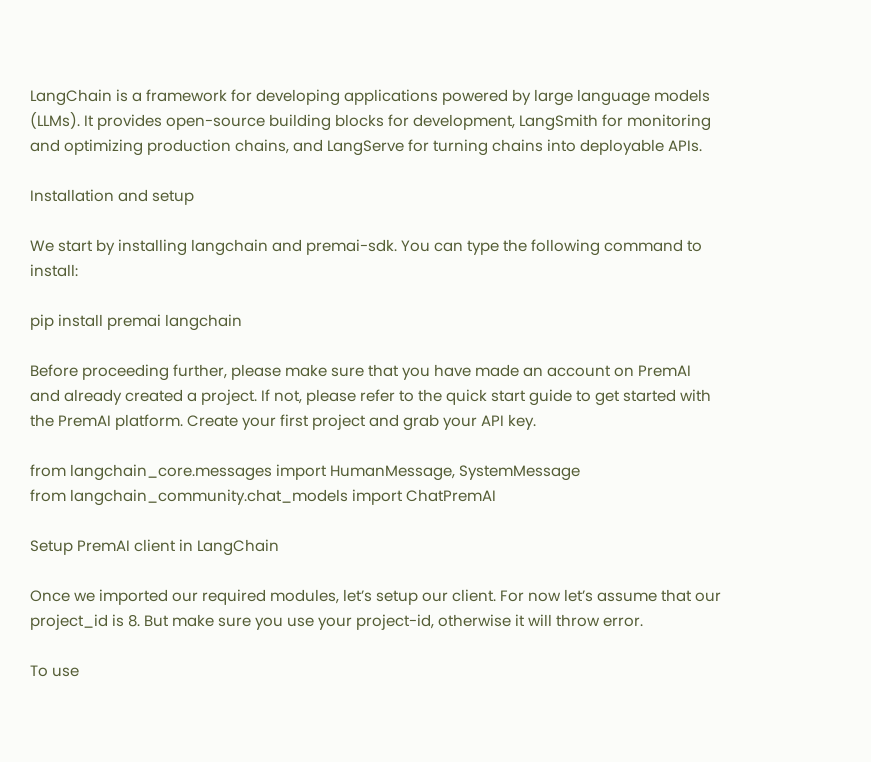LangChain is a framework for developing applications powered by large language models (LLMs). It provides open-source building blocks for development, LangSmith for monitoring and optimizing production chains, and LangServe for turning chains into deployable APIs.

Installation and setup

We start by installing langchain and premai-sdk. You can type the following command to install:

pip install premai langchain

Before proceeding further, please make sure that you have made an account on PremAI and already created a project. If not, please refer to the quick start guide to get started with the PremAI platform. Create your first project and grab your API key.

from langchain_core.messages import HumanMessage, SystemMessage
from langchain_community.chat_models import ChatPremAI

Setup PremAI client in LangChain

Once we imported our required modules, let’s setup our client. For now let’s assume that our project_id is 8. But make sure you use your project-id, otherwise it will throw error.

To use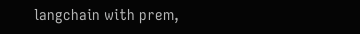langchain with prem,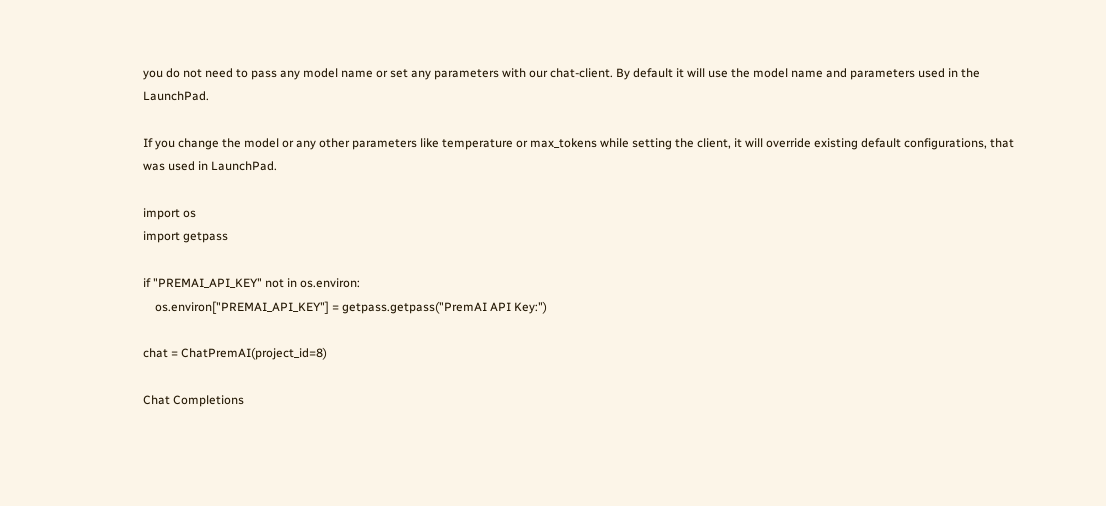you do not need to pass any model name or set any parameters with our chat-client. By default it will use the model name and parameters used in the LaunchPad.

If you change the model or any other parameters like temperature or max_tokens while setting the client, it will override existing default configurations, that was used in LaunchPad.

import os
import getpass

if "PREMAI_API_KEY" not in os.environ:
    os.environ["PREMAI_API_KEY"] = getpass.getpass("PremAI API Key:")

chat = ChatPremAI(project_id=8)

Chat Completions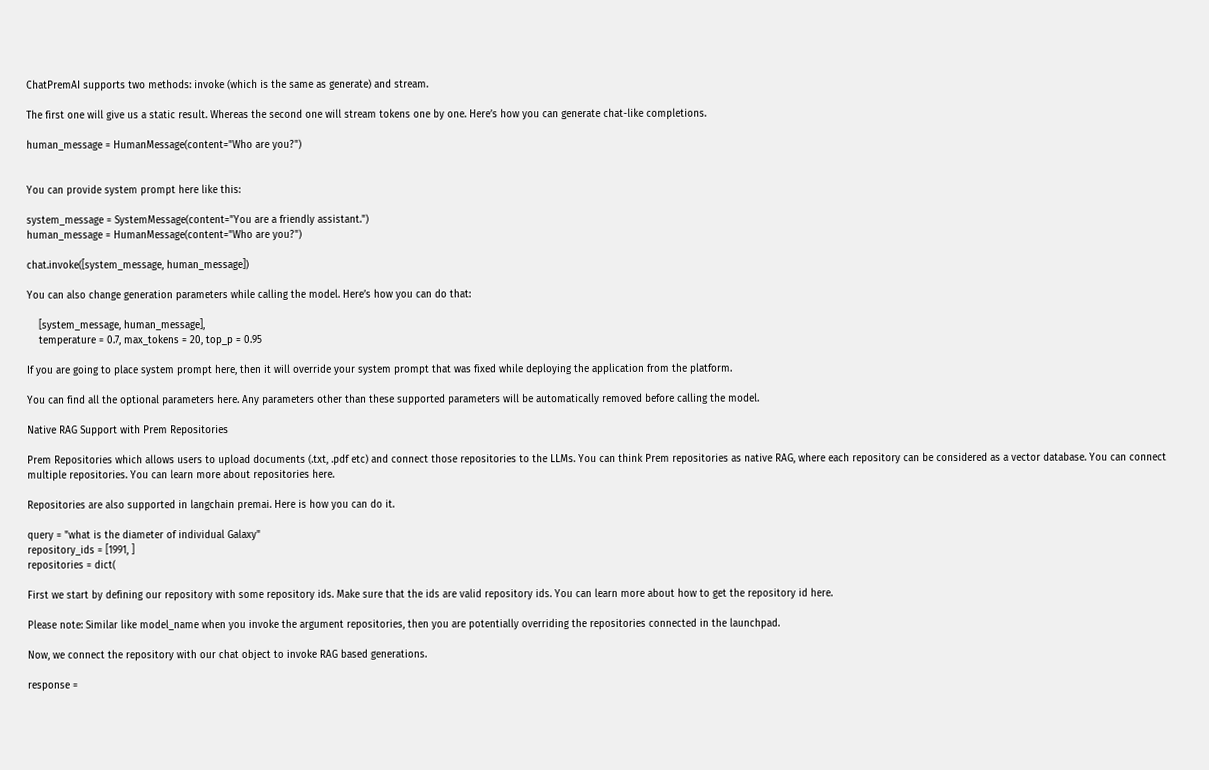ChatPremAI supports two methods: invoke (which is the same as generate) and stream.

The first one will give us a static result. Whereas the second one will stream tokens one by one. Here’s how you can generate chat-like completions.

human_message = HumanMessage(content="Who are you?")


You can provide system prompt here like this:

system_message = SystemMessage(content="You are a friendly assistant.")
human_message = HumanMessage(content="Who are you?")

chat.invoke([system_message, human_message])

You can also change generation parameters while calling the model. Here’s how you can do that:

    [system_message, human_message],
    temperature = 0.7, max_tokens = 20, top_p = 0.95

If you are going to place system prompt here, then it will override your system prompt that was fixed while deploying the application from the platform.

You can find all the optional parameters here. Any parameters other than these supported parameters will be automatically removed before calling the model.

Native RAG Support with Prem Repositories

Prem Repositories which allows users to upload documents (.txt, .pdf etc) and connect those repositories to the LLMs. You can think Prem repositories as native RAG, where each repository can be considered as a vector database. You can connect multiple repositories. You can learn more about repositories here.

Repositories are also supported in langchain premai. Here is how you can do it.

query = "what is the diameter of individual Galaxy"
repository_ids = [1991, ]
repositories = dict(

First we start by defining our repository with some repository ids. Make sure that the ids are valid repository ids. You can learn more about how to get the repository id here.

Please note: Similar like model_name when you invoke the argument repositories, then you are potentially overriding the repositories connected in the launchpad.

Now, we connect the repository with our chat object to invoke RAG based generations.

response =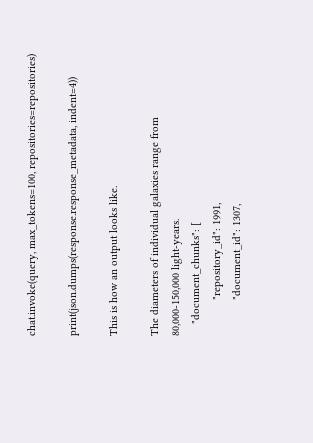chat.invoke(query, max_tokens=100, repositories=repositories)

print(json.dumps(response.response_metadata, indent=4))

This is how an output looks like.

The diameters of individual galaxies range from 80,000-150,000 light-years.
    "document_chunks": [
            "repository_id": 1991,
            "document_id": 1307,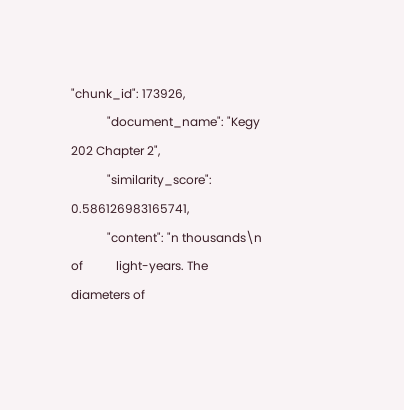"chunk_id": 173926,
            "document_name": "Kegy 202 Chapter 2",
            "similarity_score": 0.586126983165741,
            "content": "n thousands\n                                                                                                                                               of           light-years. The diameters of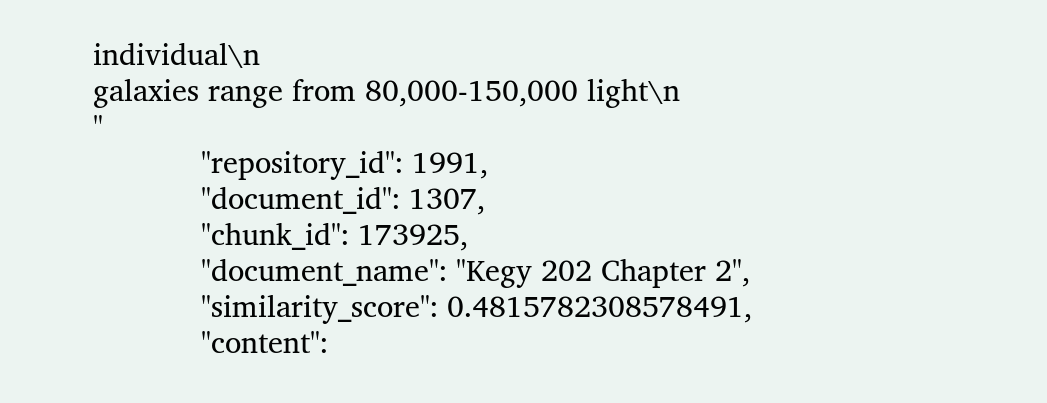individual\n                                                                                                                                               galaxies range from 80,000-150,000 light\n                                                                                                                       "
            "repository_id": 1991,
            "document_id": 1307,
            "chunk_id": 173925,
            "document_name": "Kegy 202 Chapter 2",
            "similarity_score": 0.4815782308578491,
            "content":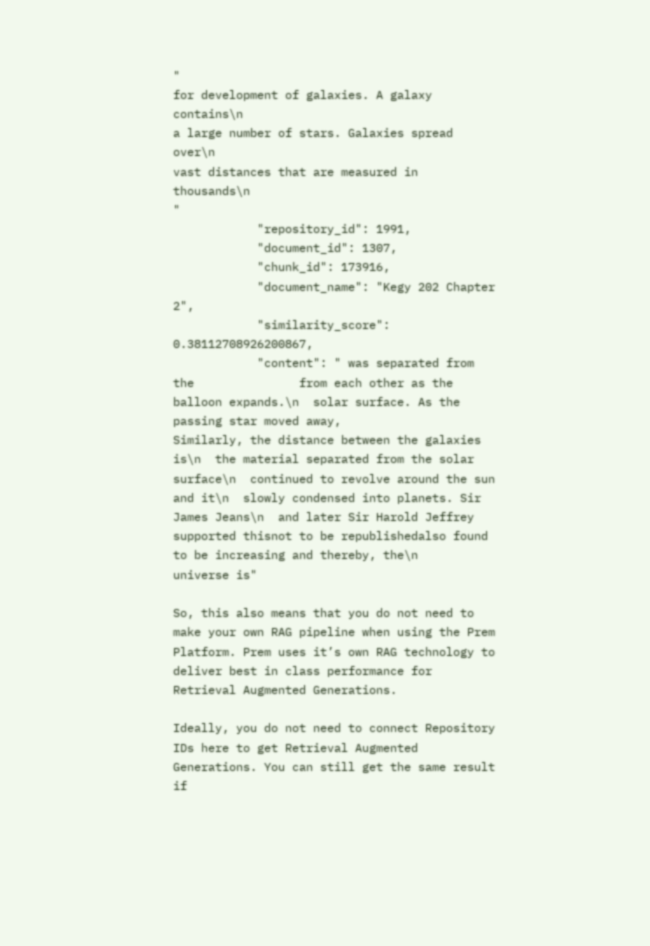"                                                for development of galaxies. A galaxy contains\n                                                                                                                                               a large number of stars. Galaxies spread over\n                                                                                                                                               vast distances that are measured in thousands\n                                       "
            "repository_id": 1991,
            "document_id": 1307,
            "chunk_id": 173916,
            "document_name": "Kegy 202 Chapter 2",
            "similarity_score": 0.38112708926200867,
            "content": " was separated from the               from each other as the balloon expands.\n  solar surface. As the passing star moved away,             Similarly, the distance between the galaxies is\n  the material separated from the solar surface\n  continued to revolve around the sun and it\n  slowly condensed into planets. Sir James Jeans\n  and later Sir Harold Jeffrey supported thisnot to be republishedalso found to be increasing and thereby, the\n                                                             universe is"

So, this also means that you do not need to make your own RAG pipeline when using the Prem Platform. Prem uses it’s own RAG technology to deliver best in class performance for Retrieval Augmented Generations.

Ideally, you do not need to connect Repository IDs here to get Retrieval Augmented Generations. You can still get the same result if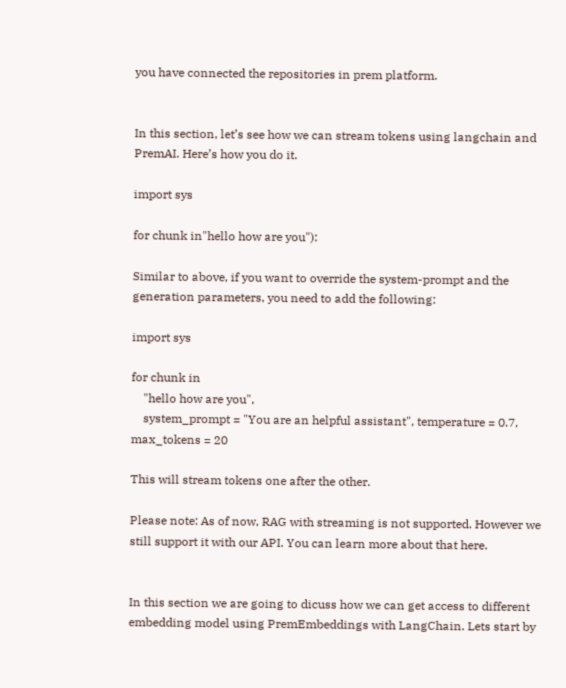you have connected the repositories in prem platform.


In this section, let’s see how we can stream tokens using langchain and PremAI. Here’s how you do it.

import sys

for chunk in"hello how are you"):

Similar to above, if you want to override the system-prompt and the generation parameters, you need to add the following:

import sys

for chunk in
    "hello how are you",
    system_prompt = "You are an helpful assistant", temperature = 0.7, max_tokens = 20

This will stream tokens one after the other.

Please note: As of now, RAG with streaming is not supported. However we still support it with our API. You can learn more about that here.


In this section we are going to dicuss how we can get access to different embedding model using PremEmbeddings with LangChain. Lets start by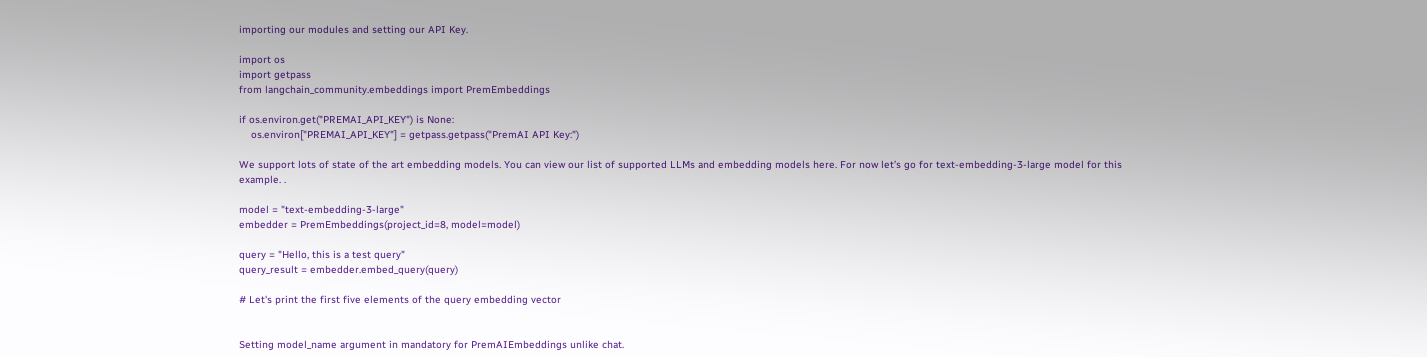importing our modules and setting our API Key.

import os
import getpass
from langchain_community.embeddings import PremEmbeddings

if os.environ.get("PREMAI_API_KEY") is None:
    os.environ["PREMAI_API_KEY"] = getpass.getpass("PremAI API Key:")

We support lots of state of the art embedding models. You can view our list of supported LLMs and embedding models here. For now let’s go for text-embedding-3-large model for this example. .

model = "text-embedding-3-large"
embedder = PremEmbeddings(project_id=8, model=model)

query = "Hello, this is a test query"
query_result = embedder.embed_query(query)

# Let's print the first five elements of the query embedding vector


Setting model_name argument in mandatory for PremAIEmbeddings unlike chat.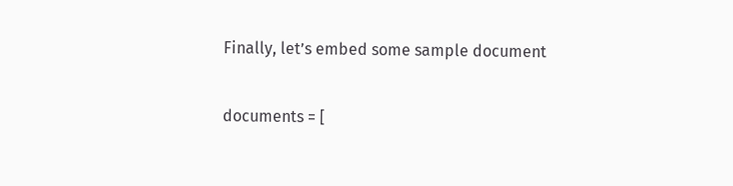Finally, let’s embed some sample document

documents = [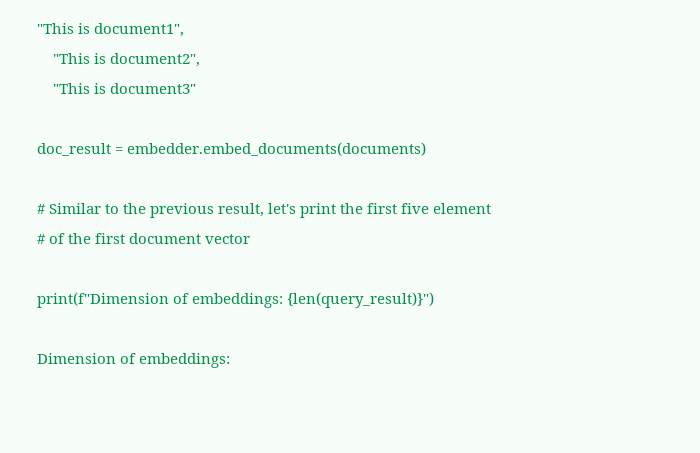"This is document1",
    "This is document2",
    "This is document3"

doc_result = embedder.embed_documents(documents)

# Similar to the previous result, let's print the first five element
# of the first document vector

print(f"Dimension of embeddings: {len(query_result)}")

Dimension of embeddings: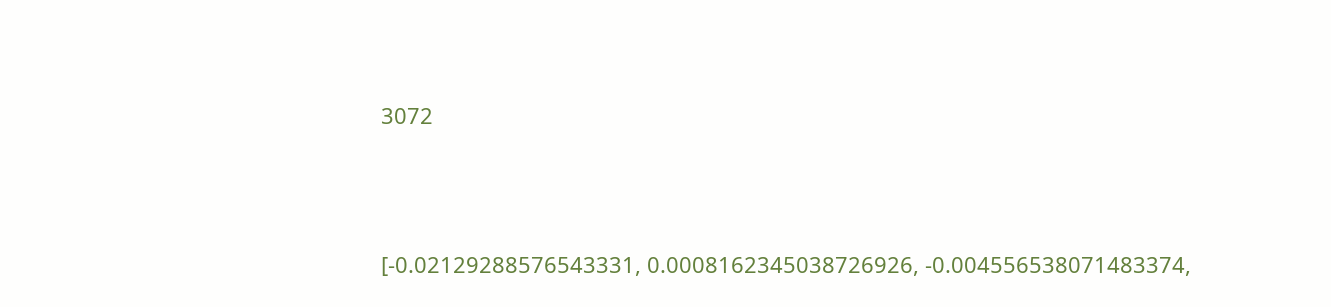3072



[-0.02129288576543331, 0.0008162345038726926, -0.004556538071483374,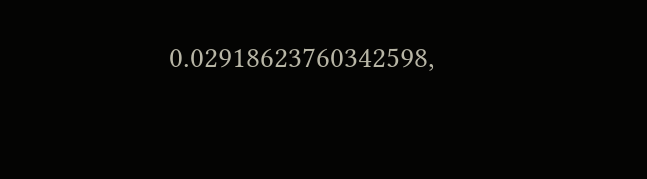0.02918623760342598,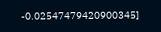-0.02547479420900345]